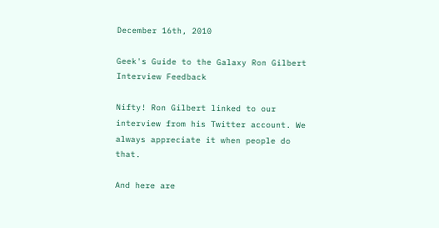December 16th, 2010

Geek's Guide to the Galaxy Ron Gilbert Interview Feedback

Nifty! Ron Gilbert linked to our interview from his Twitter account. We always appreciate it when people do that.

And here are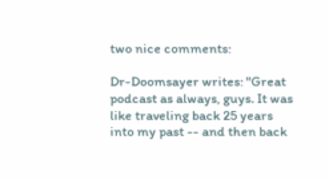two nice comments:

Dr-Doomsayer writes: "Great podcast as always, guys. It was like traveling back 25 years into my past -- and then back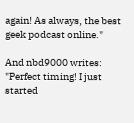again! As always, the best geek podcast online."

And nbd9000 writes: "Perfect timing! I just started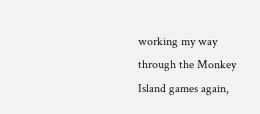working my way through the Monkey Island games again,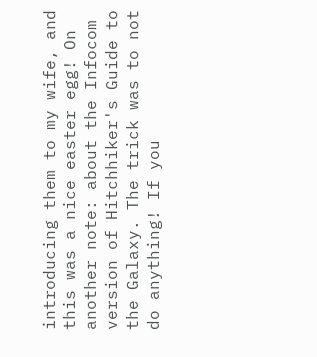introducing them to my wife, and this was a nice easter egg! On another note: about the Infocom version of Hitchhiker's Guide to the Galaxy. The trick was to not do anything! If you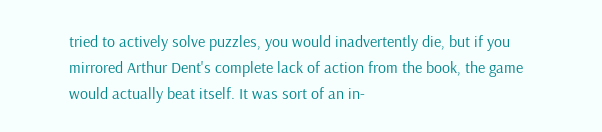tried to actively solve puzzles, you would inadvertently die, but if you mirrored Arthur Dent's complete lack of action from the book, the game would actually beat itself. It was sort of an in-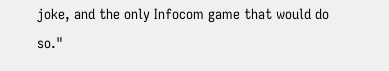joke, and the only Infocom game that would do so."